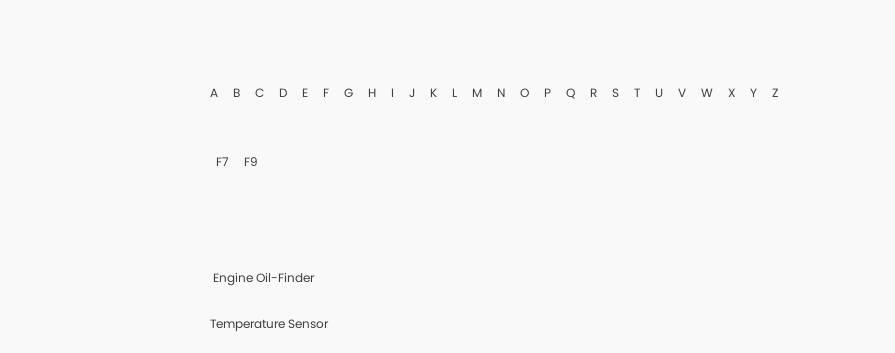A     B     C     D     E     F     G     H     I     J     K     L     M     N     O     P     Q     R     S     T     U     V     W     X     Y     Z


  F7     F9




 Engine Oil-Finder

Temperature Sensor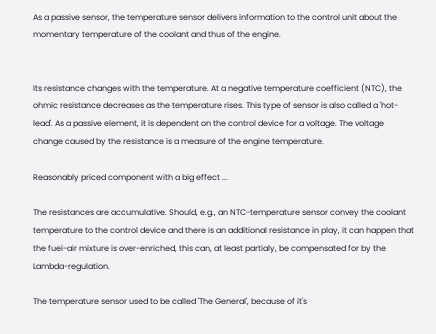As a passive sensor, the temperature sensor delivers information to the control unit about the momentary temperature of the coolant and thus of the engine.


Its resistance changes with the temperature. At a negative temperature coefficient (NTC), the ohmic resistance decreases as the temperature rises. This type of sensor is also called a 'hot- lead'. As a passive element, it is dependent on the control device for a voltage. The voltage change caused by the resistance is a measure of the engine temperature.

Reasonably priced component with a big effect ...

The resistances are accumulative. Should, e.g., an NTC-temperature sensor convey the coolant temperature to the control device and there is an additional resistance in play, it can happen that the fuei-air mixture is over-enriched, this can, at least partialy, be compensated for by the Lambda-regulation.

The temperature sensor used to be called 'The General', because of it's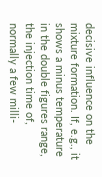decisive influence on the mixture formation. If, e.g., it shows a minus temperature in the double figures range, the injection time of, normally a few milli-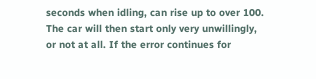seconds when idling, can rise up to over 100. The car will then start only very unwillingly, or not at all. If the error continues for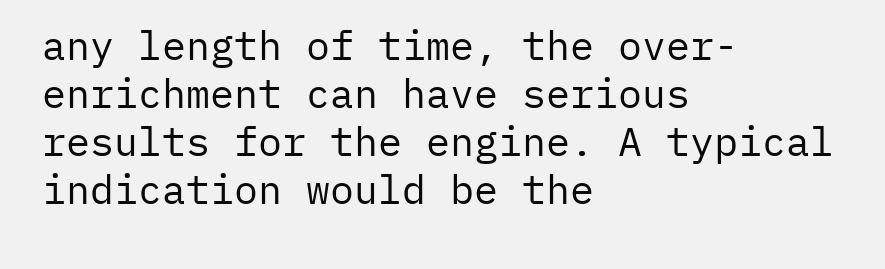any length of time, the over-enrichment can have serious results for the engine. A typical indication would be the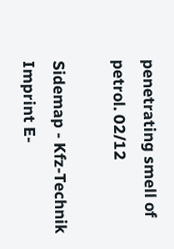penetrating smell of petrol. 02/12

Sidemap - Kfz-Technik Imprint E-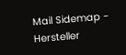Mail Sidemap - Hersteller